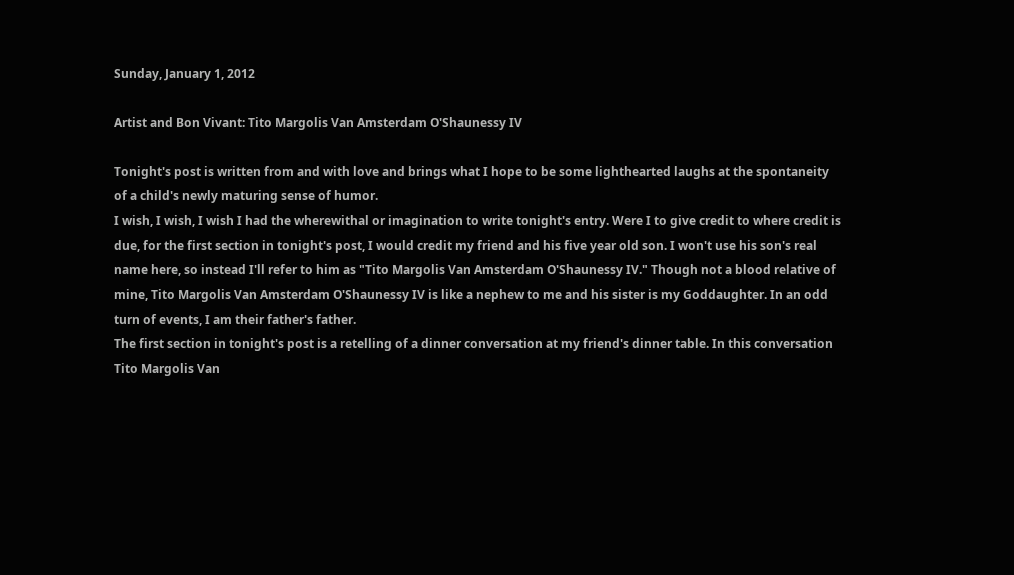Sunday, January 1, 2012

Artist and Bon Vivant: Tito Margolis Van Amsterdam O'Shaunessy IV

Tonight's post is written from and with love and brings what I hope to be some lighthearted laughs at the spontaneity of a child's newly maturing sense of humor.
I wish, I wish, I wish I had the wherewithal or imagination to write tonight's entry. Were I to give credit to where credit is due, for the first section in tonight's post, I would credit my friend and his five year old son. I won't use his son's real name here, so instead I'll refer to him as "Tito Margolis Van Amsterdam O'Shaunessy IV." Though not a blood relative of mine, Tito Margolis Van Amsterdam O'Shaunessy IV is like a nephew to me and his sister is my Goddaughter. In an odd turn of events, I am their father's father.
The first section in tonight's post is a retelling of a dinner conversation at my friend's dinner table. In this conversation Tito Margolis Van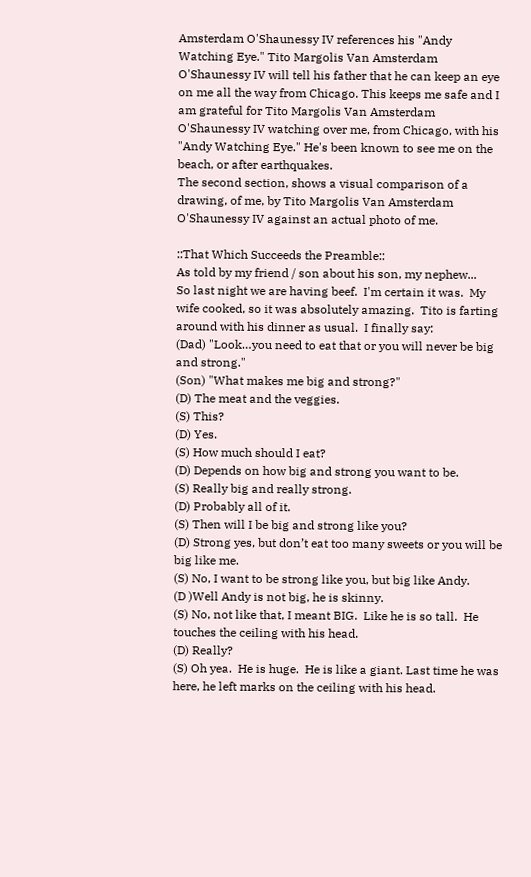Amsterdam O'Shaunessy IV references his "Andy Watching Eye." Tito Margolis Van Amsterdam O'Shaunessy IV will tell his father that he can keep an eye on me all the way from Chicago. This keeps me safe and I am grateful for Tito Margolis Van Amsterdam O'Shaunessy IV watching over me, from Chicago, with his "Andy Watching Eye." He's been known to see me on the beach, or after earthquakes.
The second section, shows a visual comparison of a drawing, of me, by Tito Margolis Van Amsterdam O'Shaunessy IV against an actual photo of me.

::That Which Succeeds the Preamble::
As told by my friend / son about his son, my nephew...
So last night we are having beef.  I'm certain it was.  My wife cooked, so it was absolutely amazing.  Tito is farting around with his dinner as usual.  I finally say:
(Dad) "Look…you need to eat that or you will never be big and strong."
(Son) "What makes me big and strong?"
(D) The meat and the veggies.
(S) This?
(D) Yes.
(S) How much should I eat?
(D) Depends on how big and strong you want to be.
(S) Really big and really strong.
(D) Probably all of it.
(S) Then will I be big and strong like you?
(D) Strong yes, but don’t eat too many sweets or you will be big like me.
(S) No, I want to be strong like you, but big like Andy.
(D )Well Andy is not big, he is skinny.
(S) No, not like that, I meant BIG.  Like he is so tall.  He touches the ceiling with his head.
(D) Really?
(S) Oh yea.  He is huge.  He is like a giant. Last time he was here, he left marks on the ceiling with his head.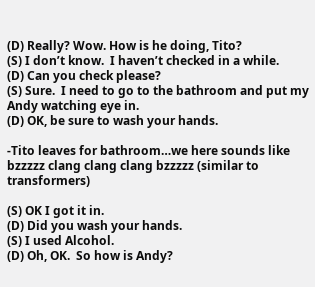(D) Really? Wow. How is he doing, Tito?
(S) I don’t know.  I haven’t checked in a while.
(D) Can you check please?
(S) Sure.  I need to go to the bathroom and put my Andy watching eye in.
(D) OK, be sure to wash your hands.

-Tito leaves for bathroom…we here sounds like bzzzzz clang clang clang bzzzzz (similar to transformers)

(S) OK I got it in.
(D) Did you wash your hands.
(S) I used Alcohol.
(D) Oh, OK.  So how is Andy?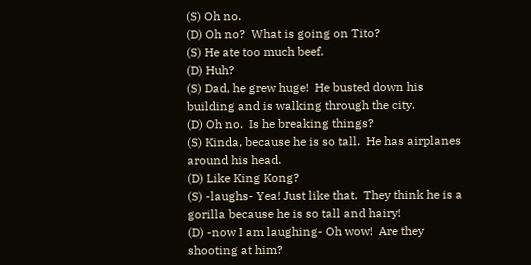(S) Oh no.
(D) Oh no?  What is going on Tito?
(S) He ate too much beef.
(D) Huh?
(S) Dad, he grew huge!  He busted down his building and is walking through the city.
(D) Oh no.  Is he breaking things?
(S) Kinda, because he is so tall.  He has airplanes around his head.
(D) Like King Kong?
(S) -laughs- Yea! Just like that.  They think he is a gorilla because he is so tall and hairy!
(D) -now I am laughing- Oh wow!  Are they shooting at him?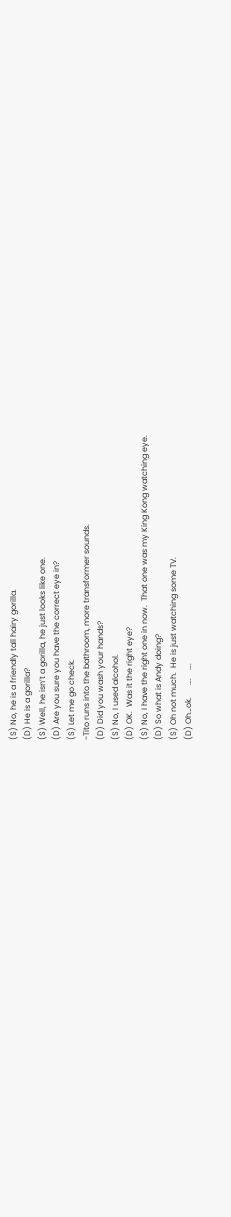(S) No, he is a friendly tall hairy gorilla.
(D) He is a gorilla?
(S) Well, he isn’t a gorilla, he just looks like one.
(D) Are you sure you have the correct eye in?
(S) Let me go check.
-Tito runs into the bathroom, more transformer sounds.
(D) Did you wash your hands?
(S) No, I used alcohol.
(D) OK.  Was it the right eye?
(S) No, I have the right one in now.  That one was my King Kong watching eye.
(D) So what is Andy doing?
(S) Oh not much.  He is just watching some TV.
(D) Oh…ok.      ….    ….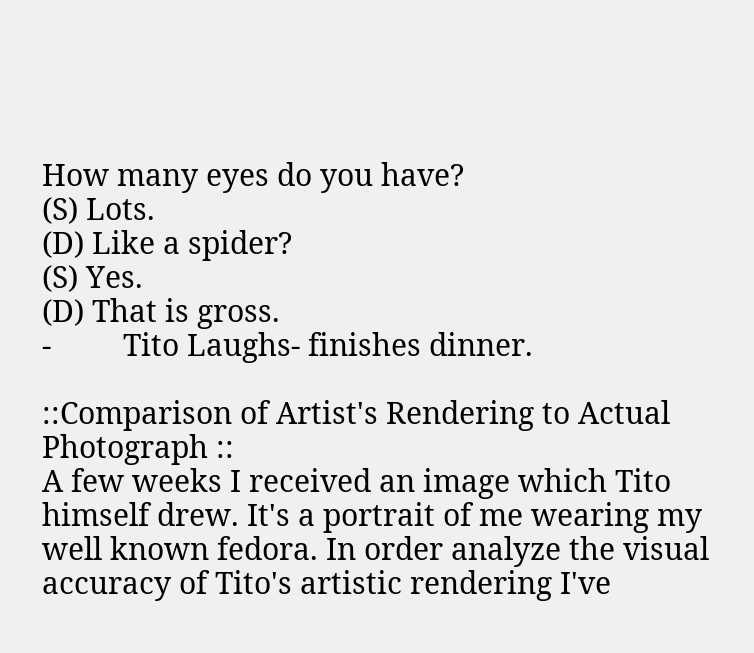How many eyes do you have?
(S) Lots.
(D) Like a spider?
(S) Yes.
(D) That is gross.
-         Tito Laughs- finishes dinner.

::Comparison of Artist's Rendering to Actual Photograph ::
A few weeks I received an image which Tito himself drew. It's a portrait of me wearing my well known fedora. In order analyze the visual accuracy of Tito's artistic rendering I've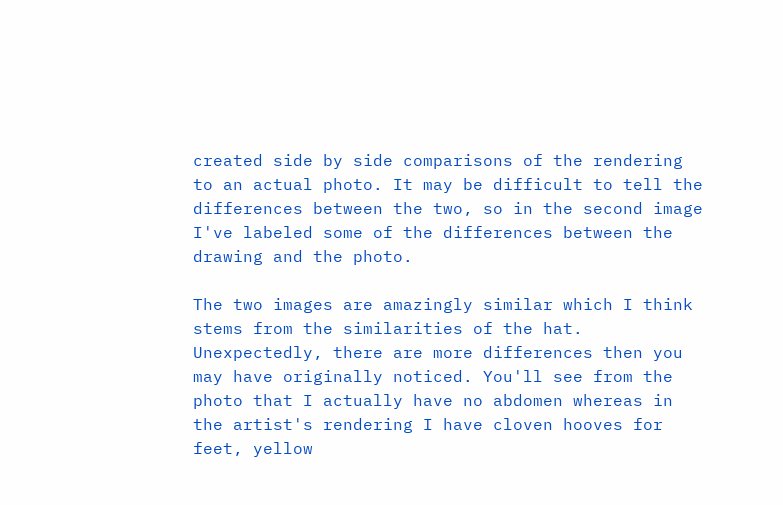created side by side comparisons of the rendering to an actual photo. It may be difficult to tell the differences between the two, so in the second image I've labeled some of the differences between the drawing and the photo.

The two images are amazingly similar which I think stems from the similarities of the hat. Unexpectedly, there are more differences then you may have originally noticed. You'll see from the photo that I actually have no abdomen whereas in the artist's rendering I have cloven hooves for feet, yellow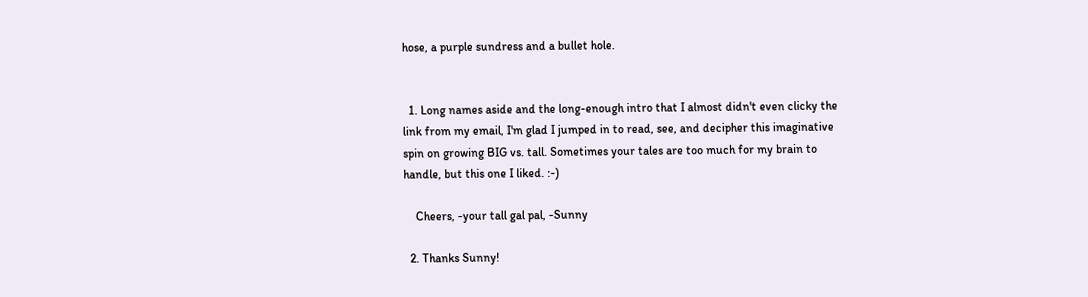hose, a purple sundress and a bullet hole.


  1. Long names aside and the long-enough intro that I almost didn't even clicky the link from my email, I'm glad I jumped in to read, see, and decipher this imaginative spin on growing BIG vs. tall. Sometimes your tales are too much for my brain to handle, but this one I liked. :-)

    Cheers, -your tall gal pal, -Sunny

  2. Thanks Sunny!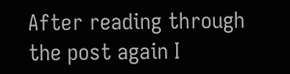After reading through the post again I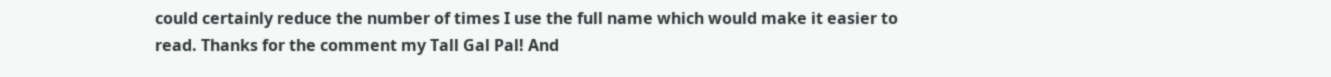could certainly reduce the number of times I use the full name which would make it easier to read. Thanks for the comment my Tall Gal Pal! And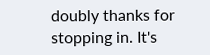doubly thanks for stopping in. It's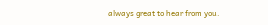always great to hear from you.